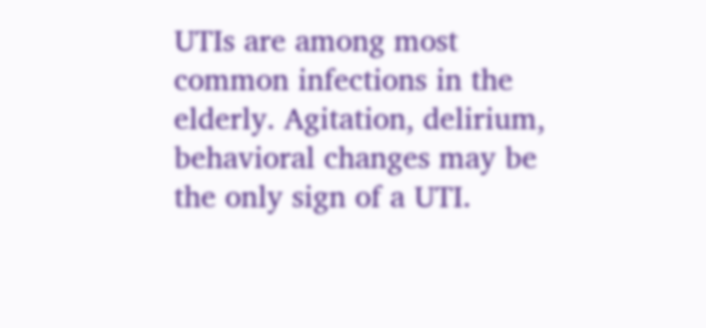UTIs are among most common infections in the elderly. Agitation, delirium, behavioral changes may be the only sign of a UTI.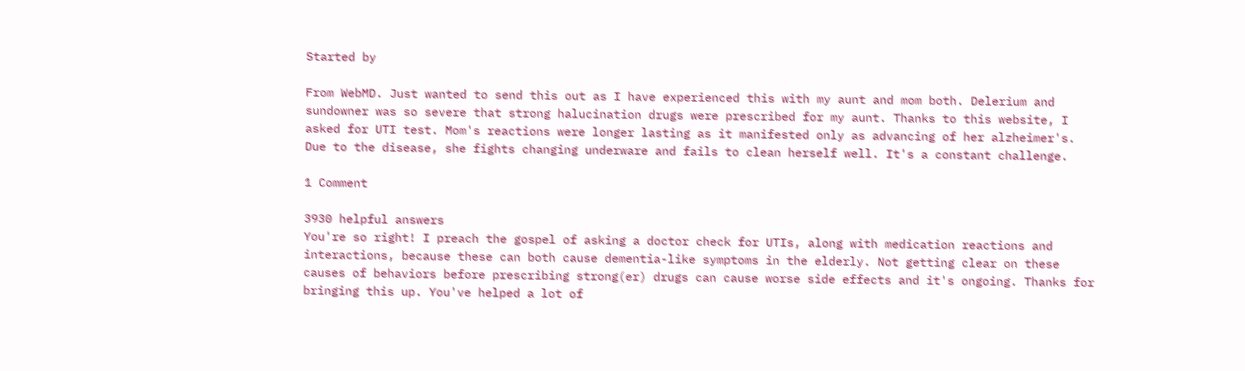Started by

From WebMD. Just wanted to send this out as I have experienced this with my aunt and mom both. Delerium and sundowner was so severe that strong halucination drugs were prescribed for my aunt. Thanks to this website, I asked for UTI test. Mom's reactions were longer lasting as it manifested only as advancing of her alzheimer's. Due to the disease, she fights changing underware and fails to clean herself well. It's a constant challenge.

1 Comment

3930 helpful answers
You're so right! I preach the gospel of asking a doctor check for UTIs, along with medication reactions and interactions, because these can both cause dementia-like symptoms in the elderly. Not getting clear on these causes of behaviors before prescribing strong(er) drugs can cause worse side effects and it's ongoing. Thanks for bringing this up. You've helped a lot of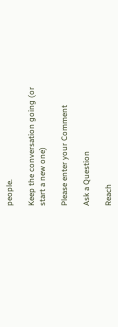people.

Keep the conversation going (or start a new one)

Please enter your Comment

Ask a Question

Reach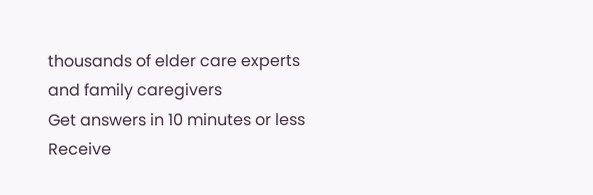thousands of elder care experts and family caregivers
Get answers in 10 minutes or less
Receive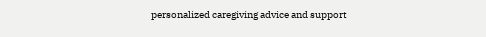personalized caregiving advice and support